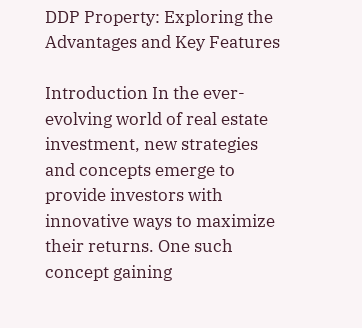DDP Property: Exploring the Advantages and Key Features

Introduction In the ever-evolving world of real estate investment, new strategies and concepts emerge to provide investors with innovative ways to maximize their returns. One such concept gaining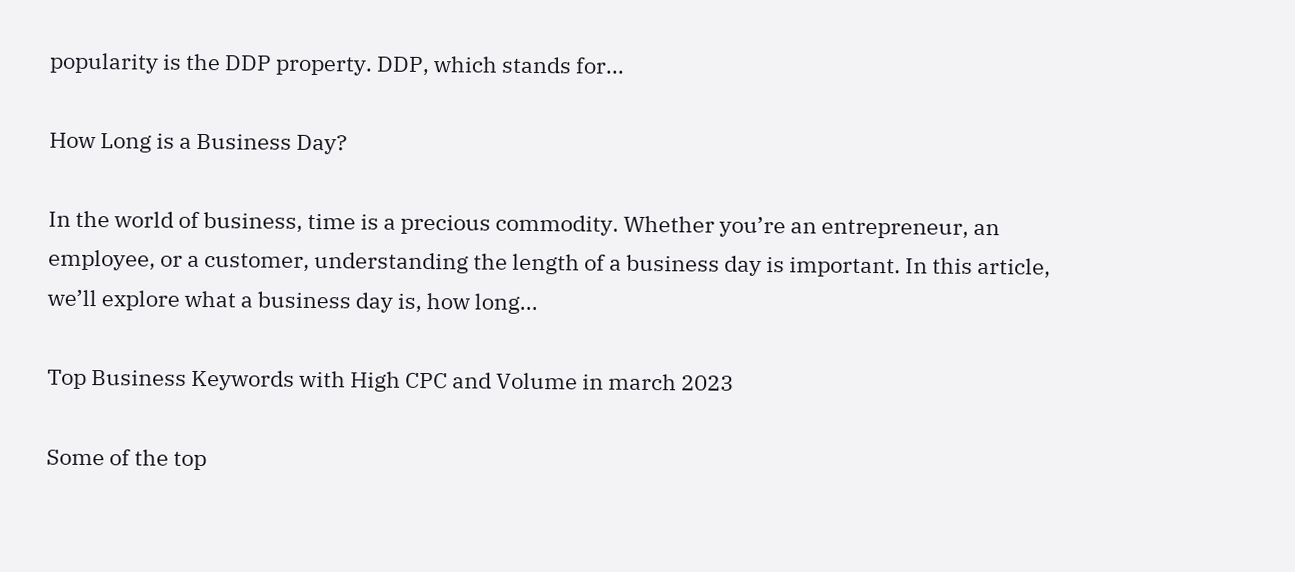popularity is the DDP property. DDP, which stands for...

How Long is a Business Day?

In the world of business, time is a precious commodity. Whether you’re an entrepreneur, an employee, or a customer, understanding the length of a business day is important. In this article, we’ll explore what a business day is, how long...

Top Business Keywords with High CPC and Volume in march 2023

Some of the top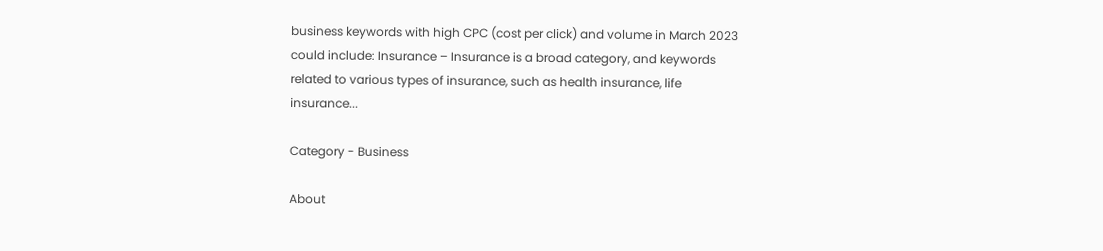business keywords with high CPC (cost per click) and volume in March 2023 could include: Insurance – Insurance is a broad category, and keywords related to various types of insurance, such as health insurance, life insurance...

Category - Business

About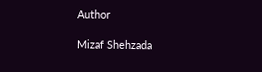Author

Mizaf Shehzada